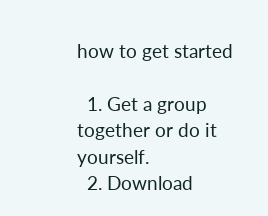how to get started

  1. Get a group together or do it yourself.
  2. Download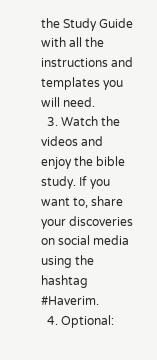the Study Guide with all the instructions and templates you will need.
  3. Watch the videos and enjoy the bible study. If you want to, share your discoveries on social media using the hashtag #Haverim.
  4. Optional: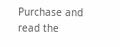Purchase and read the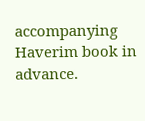accompanying Haverim book in advance.